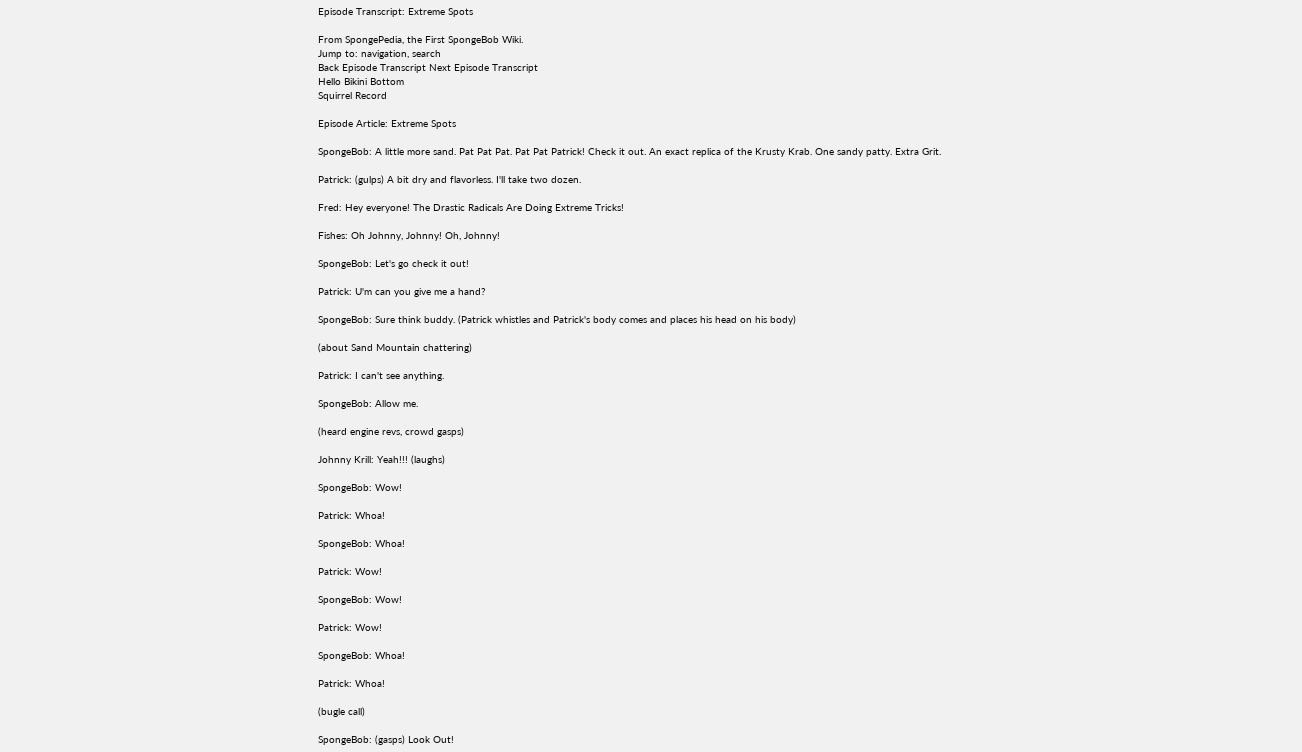Episode Transcript: Extreme Spots

From SpongePedia, the First SpongeBob Wiki.
Jump to: navigation, search
Back Episode Transcript Next Episode Transcript
Hello Bikini Bottom
Squirrel Record

Episode Article: Extreme Spots

SpongeBob: A little more sand. Pat Pat Pat. Pat Pat Patrick! Check it out. An exact replica of the Krusty Krab. One sandy patty. Extra Grit.

Patrick: (gulps) A bit dry and flavorless. I'll take two dozen.

Fred: Hey everyone! The Drastic Radicals Are Doing Extreme Tricks!

Fishes: Oh Johnny, Johnny! Oh, Johnny!

SpongeBob: Let's go check it out!

Patrick: U'm can you give me a hand?

SpongeBob: Sure think buddy. (Patrick whistles and Patrick's body comes and places his head on his body)

(about Sand Mountain chattering)

Patrick: I can't see anything.

SpongeBob: Allow me.

(heard engine revs, crowd gasps)

Johnny Krill: Yeah!!! (laughs)

SpongeBob: Wow!

Patrick: Whoa!

SpongeBob: Whoa!

Patrick: Wow!

SpongeBob: Wow!

Patrick: Wow!

SpongeBob: Whoa!

Patrick: Whoa!

(bugle call)

SpongeBob: (gasps) Look Out!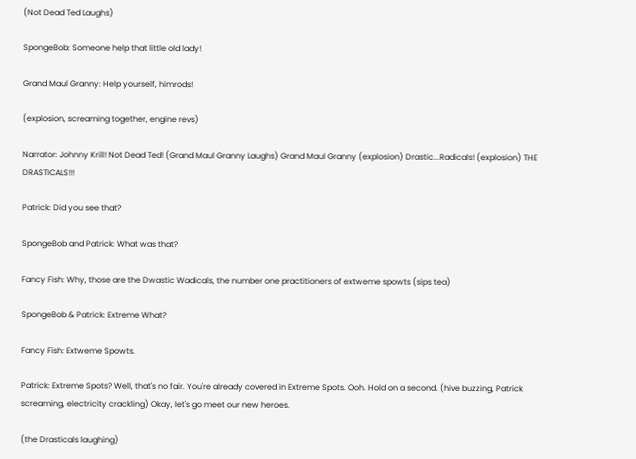(Not Dead Ted Laughs)

SpongeBob: Someone help that little old lady!

Grand Maul Granny: Help yourself, himrods!

(explosion, screaming together, engine revs)

Narrator: Johnny Krill! Not Dead Ted! (Grand Maul Granny Laughs) Grand Maul Granny (explosion) Drastic...Radicals! (explosion) THE DRASTICALS!!!

Patrick: Did you see that?

SpongeBob and Patrick: What was that?

Fancy Fish: Why, those are the Dwastic Wadicals, the number one practitioners of extweme spowts (sips tea)

SpongeBob & Patrick: Extreme What?

Fancy Fish: Extweme Spowts.

Patrick: Extreme Spots? Well, that's no fair. You're already covered in Extreme Spots. Ooh. Hold on a second. (hive buzzing, Patrick screaming, electricity crackling) Okay, let's go meet our new heroes.

(the Drasticals laughing)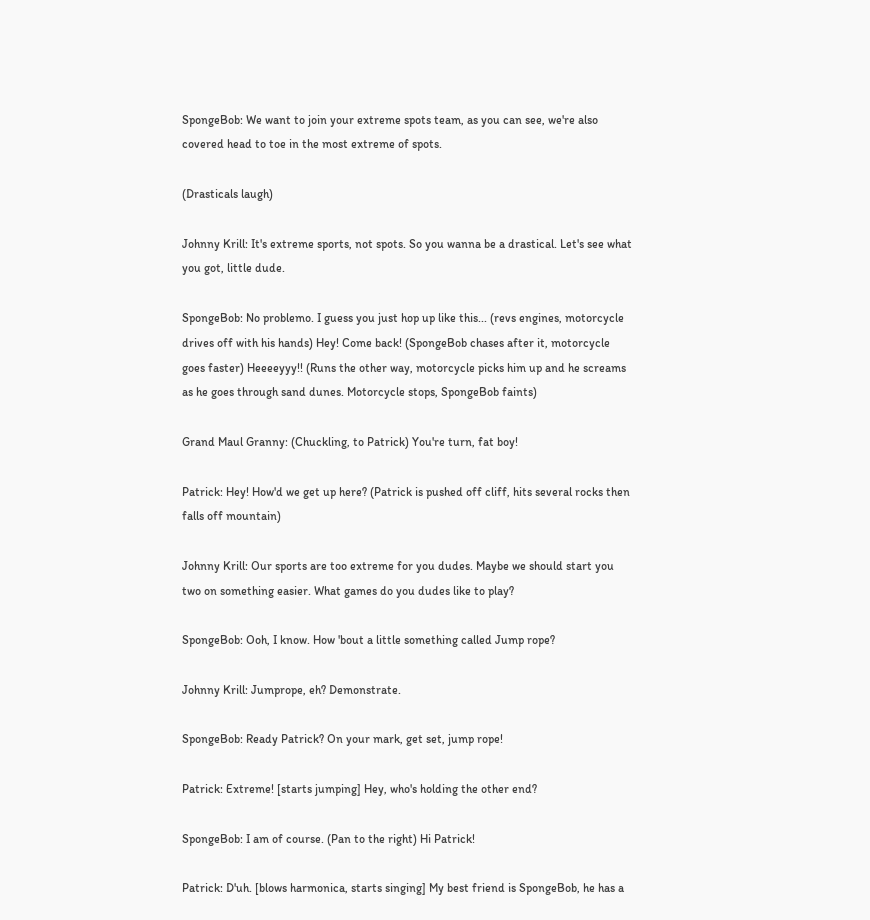SpongeBob: We want to join your extreme spots team, as you can see, we're also covered head to toe in the most extreme of spots.

(Drasticals laugh)

Johnny Krill: It's extreme sports, not spots. So you wanna be a drastical. Let's see what you got, little dude.

SpongeBob: No problemo. I guess you just hop up like this... (revs engines, motorcycle drives off with his hands) Hey! Come back! (SpongeBob chases after it, motorcycle goes faster) Heeeeyyy!! (Runs the other way, motorcycle picks him up and he screams as he goes through sand dunes. Motorcycle stops, SpongeBob faints)

Grand Maul Granny: (Chuckling, to Patrick) You're turn, fat boy!

Patrick: Hey! How'd we get up here? (Patrick is pushed off cliff, hits several rocks then falls off mountain)

Johnny Krill: Our sports are too extreme for you dudes. Maybe we should start you two on something easier. What games do you dudes like to play?

SpongeBob: Ooh, I know. How 'bout a little something called Jump rope?

Johnny Krill: Jumprope, eh? Demonstrate.

SpongeBob: Ready Patrick? On your mark, get set, jump rope!

Patrick: Extreme! [starts jumping] Hey, who's holding the other end?

SpongeBob: I am of course. (Pan to the right) Hi Patrick!

Patrick: D'uh. [blows harmonica, starts singing] My best friend is SpongeBob, he has a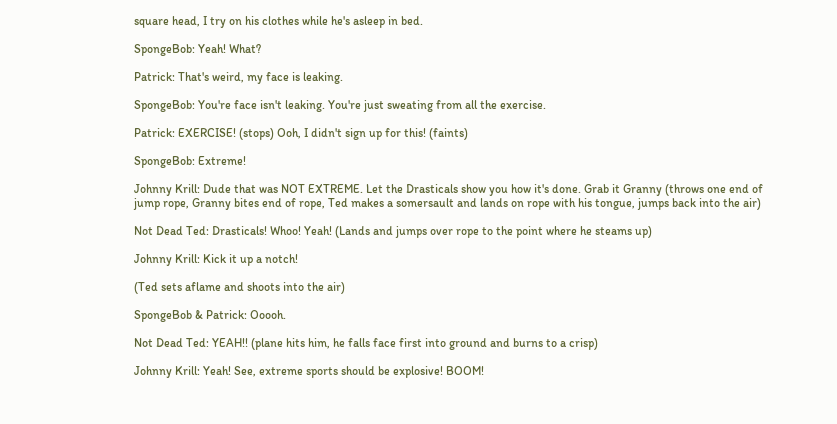square head, I try on his clothes while he's asleep in bed.

SpongeBob: Yeah! What?

Patrick: That's weird, my face is leaking.

SpongeBob: You're face isn't leaking. You're just sweating from all the exercise.

Patrick: EXERCISE! (stops) Ooh, I didn't sign up for this! (faints)

SpongeBob: Extreme!

Johnny Krill: Dude that was NOT EXTREME. Let the Drasticals show you how it's done. Grab it Granny (throws one end of jump rope, Granny bites end of rope, Ted makes a somersault and lands on rope with his tongue, jumps back into the air)

Not Dead Ted: Drasticals! Whoo! Yeah! (Lands and jumps over rope to the point where he steams up)

Johnny Krill: Kick it up a notch!

(Ted sets aflame and shoots into the air)

SpongeBob & Patrick: Ooooh.

Not Dead Ted: YEAH!! (plane hits him, he falls face first into ground and burns to a crisp)

Johnny Krill: Yeah! See, extreme sports should be explosive! BOOM!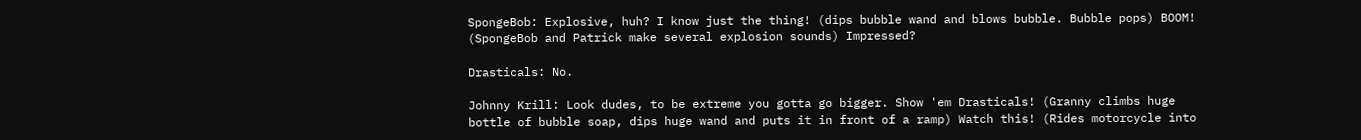SpongeBob: Explosive, huh? I know just the thing! (dips bubble wand and blows bubble. Bubble pops) BOOM! (SpongeBob and Patrick make several explosion sounds) Impressed?

Drasticals: No.

Johnny Krill: Look dudes, to be extreme you gotta go bigger. Show 'em Drasticals! (Granny climbs huge bottle of bubble soap, dips huge wand and puts it in front of a ramp) Watch this! (Rides motorcycle into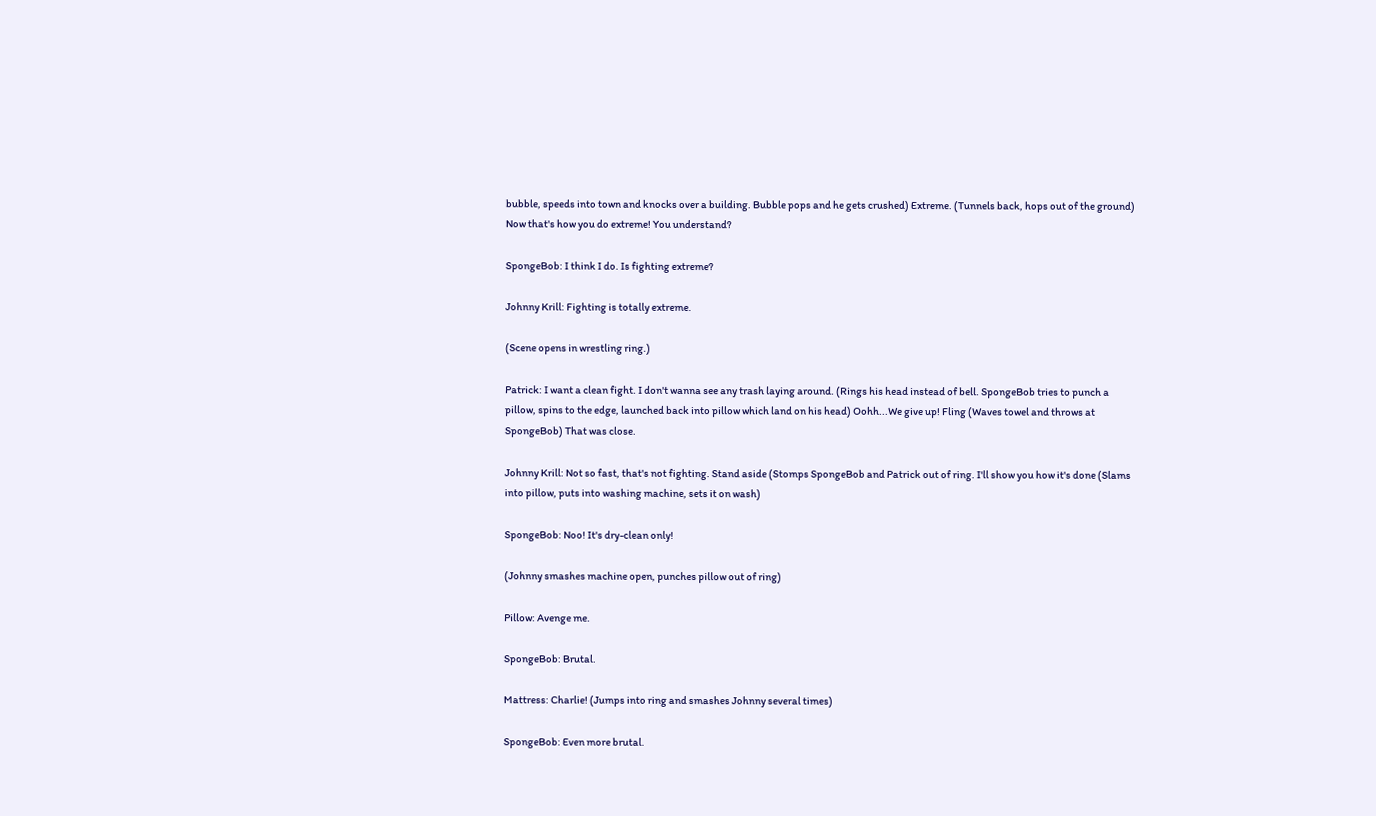bubble, speeds into town and knocks over a building. Bubble pops and he gets crushed) Extreme. (Tunnels back, hops out of the ground) Now that's how you do extreme! You understand?

SpongeBob: I think I do. Is fighting extreme?

Johnny Krill: Fighting is totally extreme.

(Scene opens in wrestling ring.)

Patrick: I want a clean fight. I don't wanna see any trash laying around. (Rings his head instead of bell. SpongeBob tries to punch a pillow, spins to the edge, launched back into pillow which land on his head) Oohh...We give up! Fling (Waves towel and throws at SpongeBob) That was close.

Johnny Krill: Not so fast, that's not fighting. Stand aside (Stomps SpongeBob and Patrick out of ring. I'll show you how it's done (Slams into pillow, puts into washing machine, sets it on wash)

SpongeBob: Noo! It's dry-clean only!

(Johnny smashes machine open, punches pillow out of ring)

Pillow: Avenge me.

SpongeBob: Brutal.

Mattress: Charlie! (Jumps into ring and smashes Johnny several times)

SpongeBob: Even more brutal.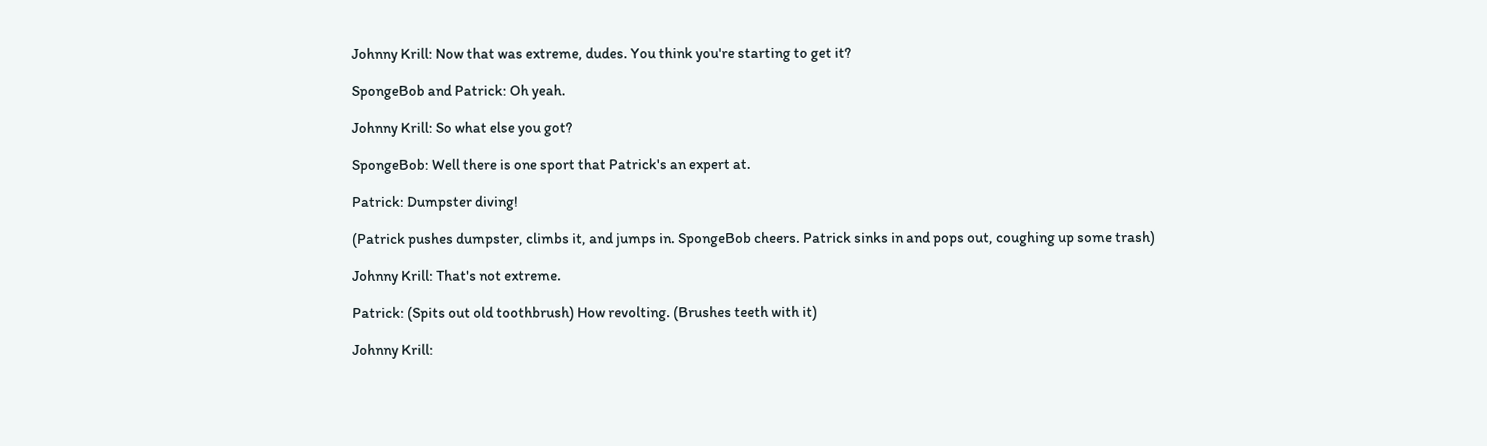Johnny Krill: Now that was extreme, dudes. You think you're starting to get it?

SpongeBob and Patrick: Oh yeah.

Johnny Krill: So what else you got?

SpongeBob: Well there is one sport that Patrick's an expert at.

Patrick: Dumpster diving!

(Patrick pushes dumpster, climbs it, and jumps in. SpongeBob cheers. Patrick sinks in and pops out, coughing up some trash)

Johnny Krill: That's not extreme.

Patrick: (Spits out old toothbrush) How revolting. (Brushes teeth with it)

Johnny Krill: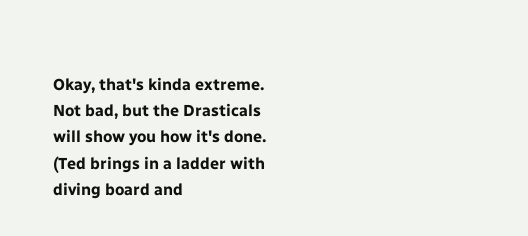Okay, that's kinda extreme. Not bad, but the Drasticals will show you how it's done. (Ted brings in a ladder with diving board and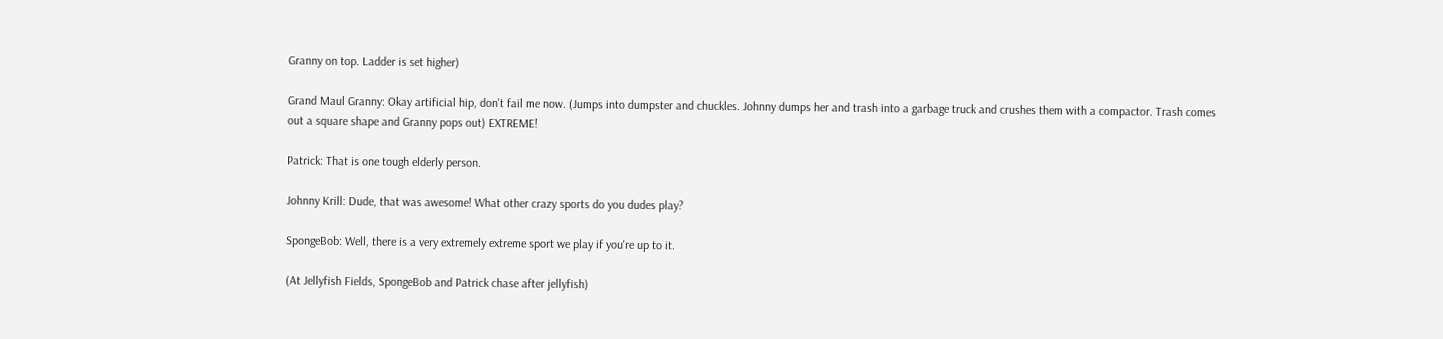Granny on top. Ladder is set higher)

Grand Maul Granny: Okay artificial hip, don't fail me now. (Jumps into dumpster and chuckles. Johnny dumps her and trash into a garbage truck and crushes them with a compactor. Trash comes out a square shape and Granny pops out) EXTREME!

Patrick: That is one tough elderly person.

Johnny Krill: Dude, that was awesome! What other crazy sports do you dudes play?

SpongeBob: Well, there is a very extremely extreme sport we play if you're up to it.

(At Jellyfish Fields, SpongeBob and Patrick chase after jellyfish)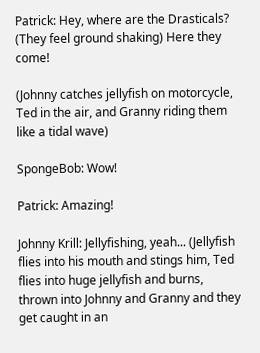Patrick: Hey, where are the Drasticals? (They feel ground shaking) Here they come!

(Johnny catches jellyfish on motorcycle, Ted in the air, and Granny riding them like a tidal wave)

SpongeBob: Wow!

Patrick: Amazing!

Johnny Krill: Jellyfishing, yeah... (Jellyfish flies into his mouth and stings him, Ted flies into huge jellyfish and burns, thrown into Johnny and Granny and they get caught in an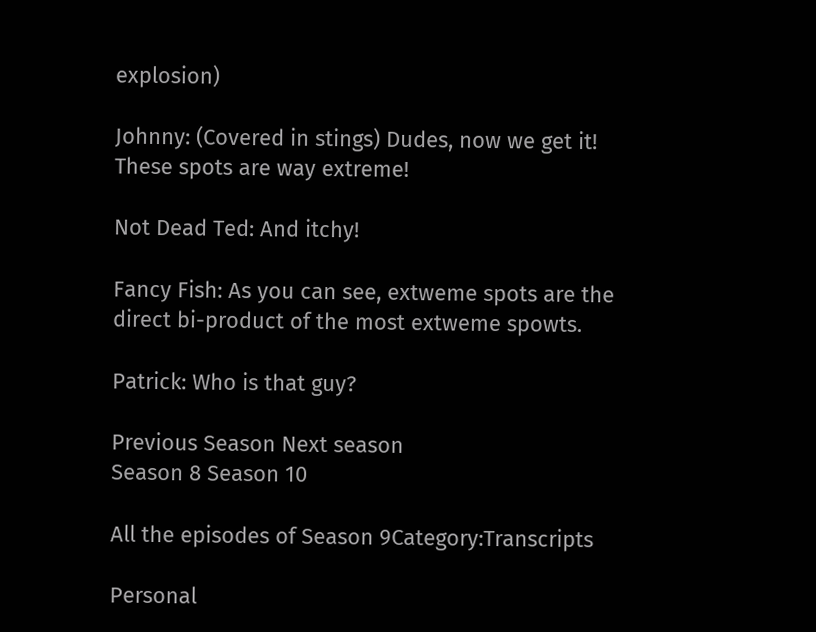explosion)

Johnny: (Covered in stings) Dudes, now we get it! These spots are way extreme!

Not Dead Ted: And itchy!

Fancy Fish: As you can see, extweme spots are the direct bi-product of the most extweme spowts.

Patrick: Who is that guy?

Previous Season Next season
Season 8 Season 10

All the episodes of Season 9Category:Transcripts

Personal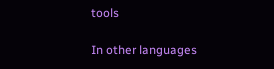tools

In other languages